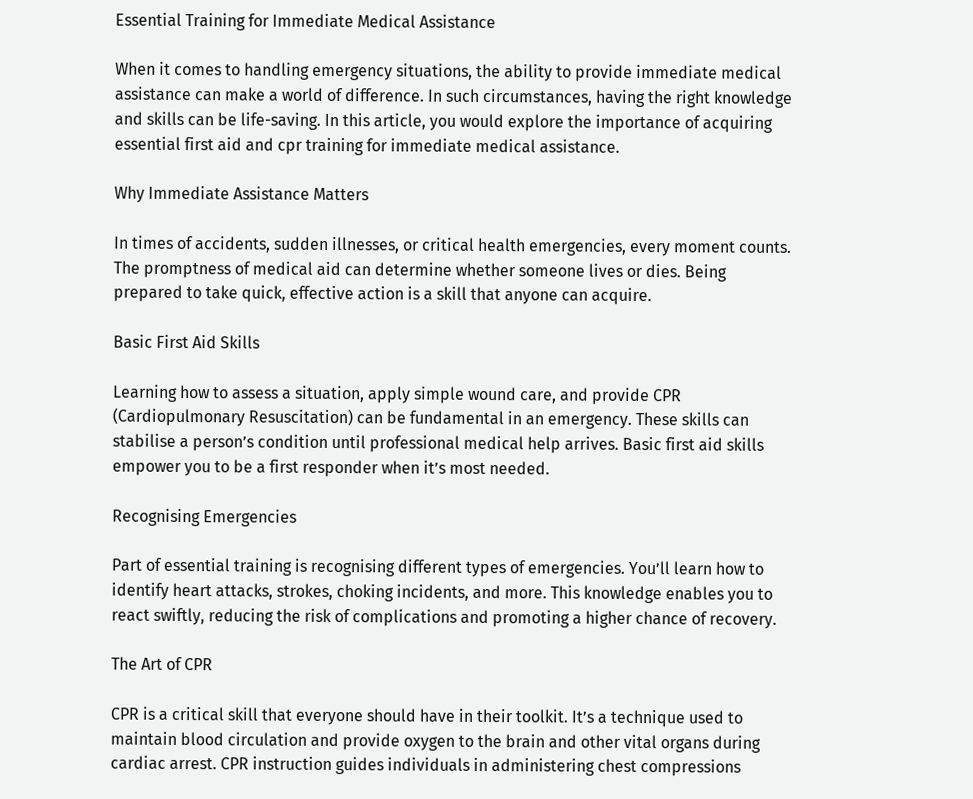Essential Training for Immediate Medical Assistance

When it comes to handling emergency situations, the ability to provide immediate medical assistance can make a world of difference. In such circumstances, having the right knowledge and skills can be life-saving. In this article, you would explore the importance of acquiring essential first aid and cpr training for immediate medical assistance.

Why Immediate Assistance Matters

In times of accidents, sudden illnesses, or critical health emergencies, every moment counts. The promptness of medical aid can determine whether someone lives or dies. Being prepared to take quick, effective action is a skill that anyone can acquire.

Basic First Aid Skills

Learning how to assess a situation, apply simple wound care, and provide CPR (Cardiopulmonary Resuscitation) can be fundamental in an emergency. These skills can stabilise a person’s condition until professional medical help arrives. Basic first aid skills empower you to be a first responder when it’s most needed.

Recognising Emergencies

Part of essential training is recognising different types of emergencies. You’ll learn how to identify heart attacks, strokes, choking incidents, and more. This knowledge enables you to react swiftly, reducing the risk of complications and promoting a higher chance of recovery.

The Art of CPR

CPR is a critical skill that everyone should have in their toolkit. It’s a technique used to maintain blood circulation and provide oxygen to the brain and other vital organs during cardiac arrest. CPR instruction guides individuals in administering chest compressions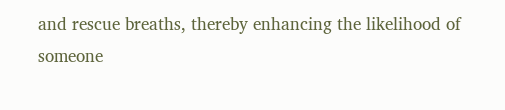and rescue breaths, thereby enhancing the likelihood of someone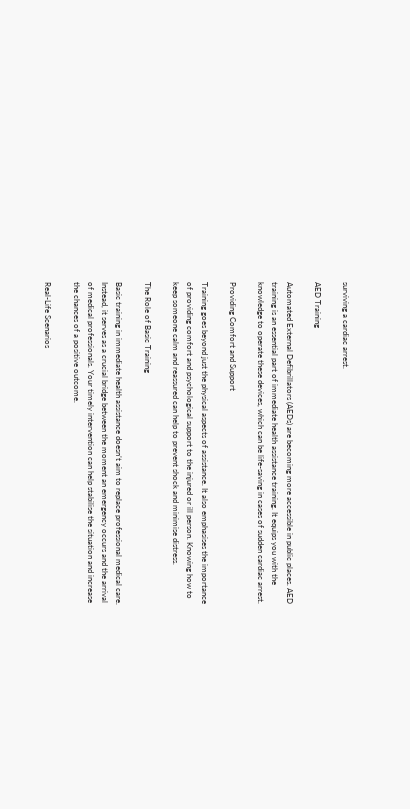surviving a cardiac arrest.

AED Training

Automated External Defibrillators (AEDs) are becoming more accessible in public places. AED training is an essential part of immediate health assistance training. It equips you with the knowledge to operate these devices, which can be life-saving in cases of sudden cardiac arrest.

Providing Comfort and Support

Training goes beyond just the physical aspects of assistance. It also emphasises the importance of providing comfort and psychological support to the injured or ill person. Knowing how to keep someone calm and reassured can help to prevent shock and minimise distress.

The Role of Basic Training

Basic training in immediate health assistance doesn’t aim to replace professional medical care. Instead, it serves as a crucial bridge between the moment an emergency occurs and the arrival of medical professionals. Your timely intervention can help stabilise the situation and increase the chances of a positive outcome.

Real-Life Scenarios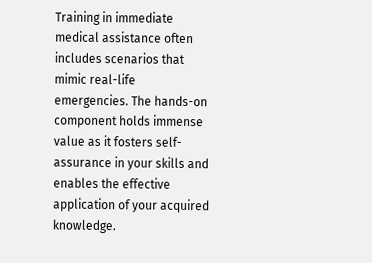Training in immediate medical assistance often includes scenarios that mimic real-life emergencies. The hands-on component holds immense value as it fosters self-assurance in your skills and enables the effective application of your acquired knowledge.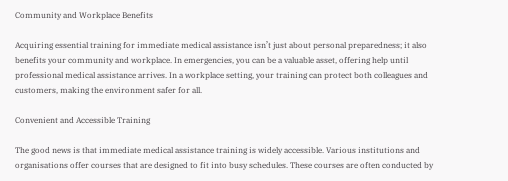Community and Workplace Benefits

Acquiring essential training for immediate medical assistance isn’t just about personal preparedness; it also benefits your community and workplace. In emergencies, you can be a valuable asset, offering help until professional medical assistance arrives. In a workplace setting, your training can protect both colleagues and customers, making the environment safer for all.

Convenient and Accessible Training

The good news is that immediate medical assistance training is widely accessible. Various institutions and organisations offer courses that are designed to fit into busy schedules. These courses are often conducted by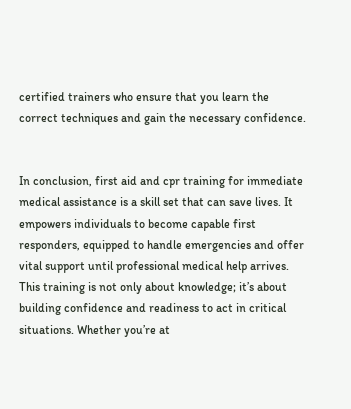certified trainers who ensure that you learn the correct techniques and gain the necessary confidence.


In conclusion, first aid and cpr training for immediate medical assistance is a skill set that can save lives. It empowers individuals to become capable first responders, equipped to handle emergencies and offer vital support until professional medical help arrives. This training is not only about knowledge; it’s about building confidence and readiness to act in critical situations. Whether you’re at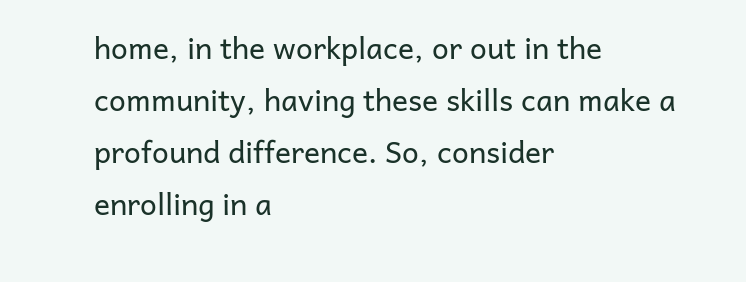home, in the workplace, or out in the community, having these skills can make a profound difference. So, consider enrolling in a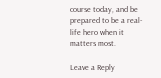course today, and be prepared to be a real-life hero when it matters most.

Leave a Reply